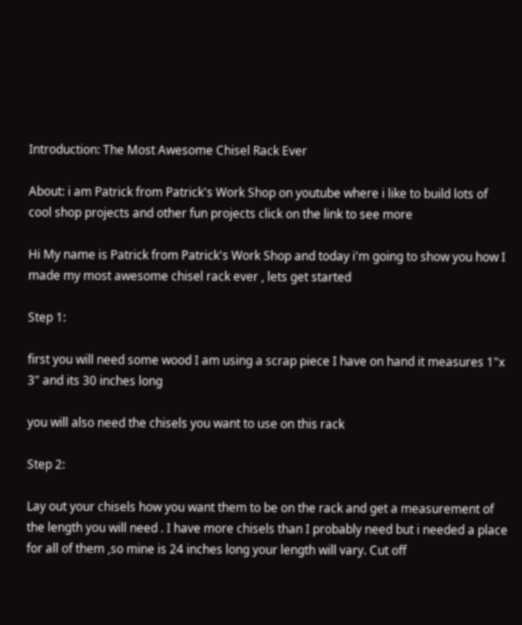Introduction: The Most Awesome Chisel Rack Ever

About: i am Patrick from Patrick's Work Shop on youtube where i like to build lots of cool shop projects and other fun projects click on the link to see more

Hi My name is Patrick from Patrick's Work Shop and today i'm going to show you how I made my most awesome chisel rack ever , lets get started

Step 1:

first you will need some wood I am using a scrap piece I have on hand it measures 1"x 3" and its 30 inches long

you will also need the chisels you want to use on this rack

Step 2:

Lay out your chisels how you want them to be on the rack and get a measurement of the length you will need . I have more chisels than I probably need but i needed a place for all of them ,so mine is 24 inches long your length will vary. Cut off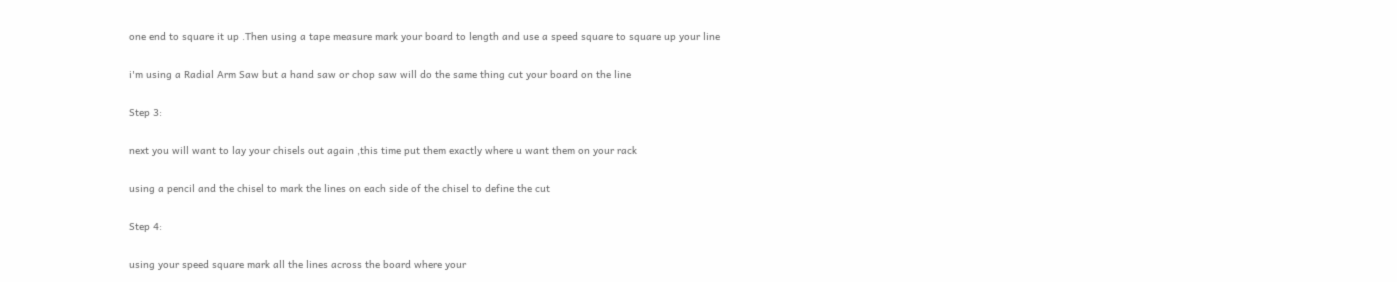one end to square it up .Then using a tape measure mark your board to length and use a speed square to square up your line

i'm using a Radial Arm Saw but a hand saw or chop saw will do the same thing cut your board on the line

Step 3:

next you will want to lay your chisels out again ,this time put them exactly where u want them on your rack

using a pencil and the chisel to mark the lines on each side of the chisel to define the cut

Step 4:

using your speed square mark all the lines across the board where your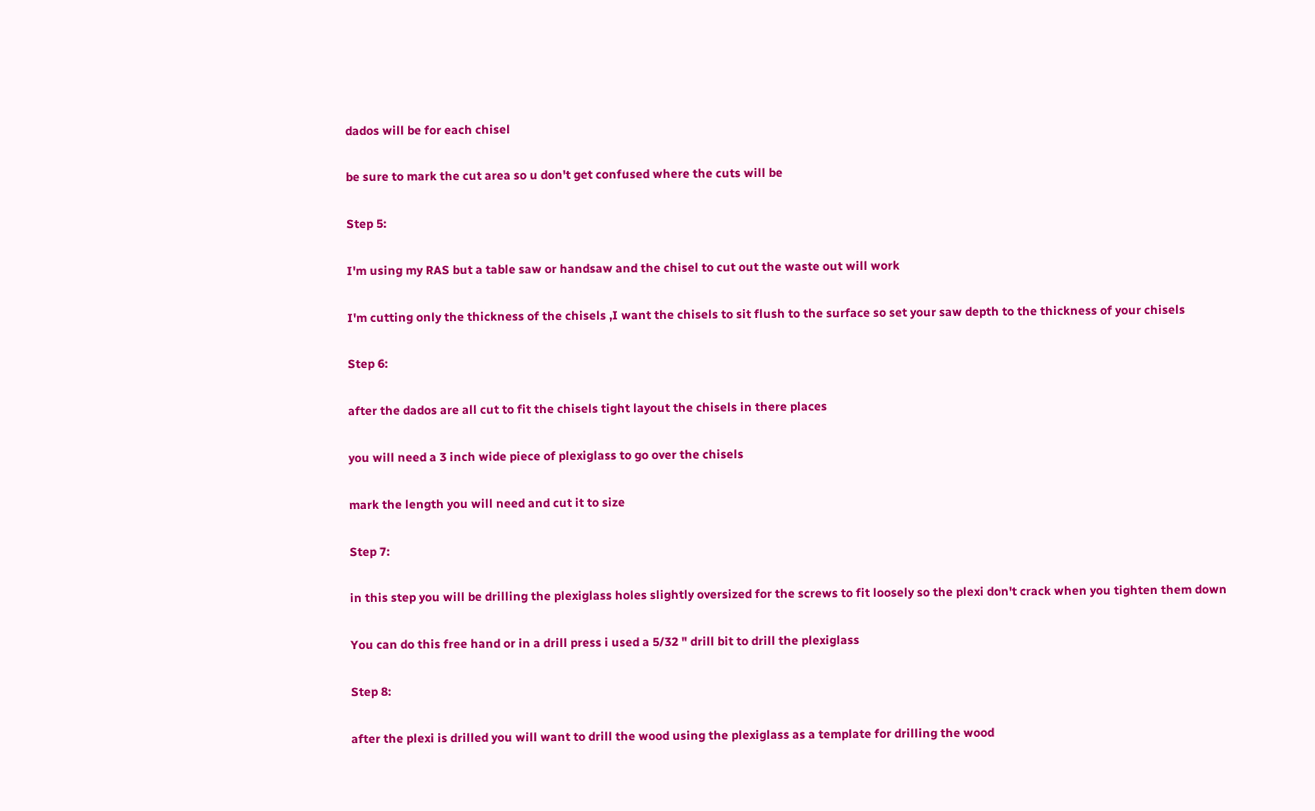dados will be for each chisel

be sure to mark the cut area so u don't get confused where the cuts will be

Step 5:

I'm using my RAS but a table saw or handsaw and the chisel to cut out the waste out will work

I'm cutting only the thickness of the chisels ,I want the chisels to sit flush to the surface so set your saw depth to the thickness of your chisels

Step 6:

after the dados are all cut to fit the chisels tight layout the chisels in there places

you will need a 3 inch wide piece of plexiglass to go over the chisels

mark the length you will need and cut it to size

Step 7:

in this step you will be drilling the plexiglass holes slightly oversized for the screws to fit loosely so the plexi don't crack when you tighten them down

You can do this free hand or in a drill press i used a 5/32 " drill bit to drill the plexiglass

Step 8:

after the plexi is drilled you will want to drill the wood using the plexiglass as a template for drilling the wood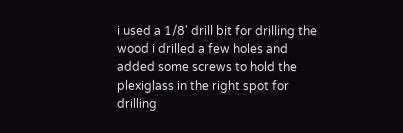i used a 1/8' drill bit for drilling the wood i drilled a few holes and added some screws to hold the plexiglass in the right spot for drilling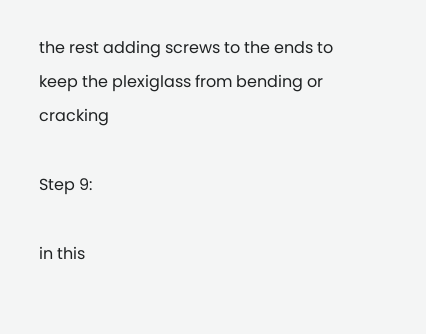the rest adding screws to the ends to keep the plexiglass from bending or cracking

Step 9:

in this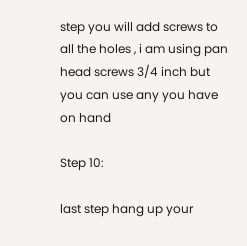step you will add screws to all the holes , i am using pan head screws 3/4 inch but you can use any you have on hand

Step 10:

last step hang up your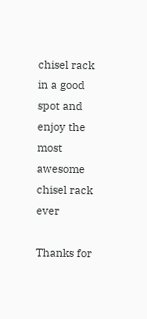chisel rack in a good spot and enjoy the most awesome chisel rack ever

Thanks for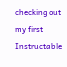checking out my first Instructable